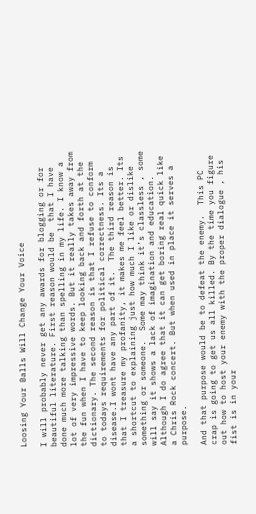Loosing Your Balls Will Change Your Voice

I will probably never get any awards for blogging or for beautiful literature. First reason would be  that I have done much more talking than spelling in my life. I know a lot of very impressive words. But it really takes away from the fun when I have to keep looking back and forth at the dictionary. The second reason is that I refuse to conform to todays requirements for political correctness. Its a disease.I wont have any part of it.  The third reason is that I treasure my profanity, it makes me feel better. Its a shortcut to explaining just how much I like or dislike something or someone.  Some may think it’s classless , some will say it shows a lack of imagination and education. Although I do agree that it can get boring real quick like a Chris Rock concert. But when used in place it serves a purpose.

And that purpose would be to defeat the enemy.  This PC crap is going to get us all killed. By the time you figure out how to host your enemy with the proper dialogue , his fist is in your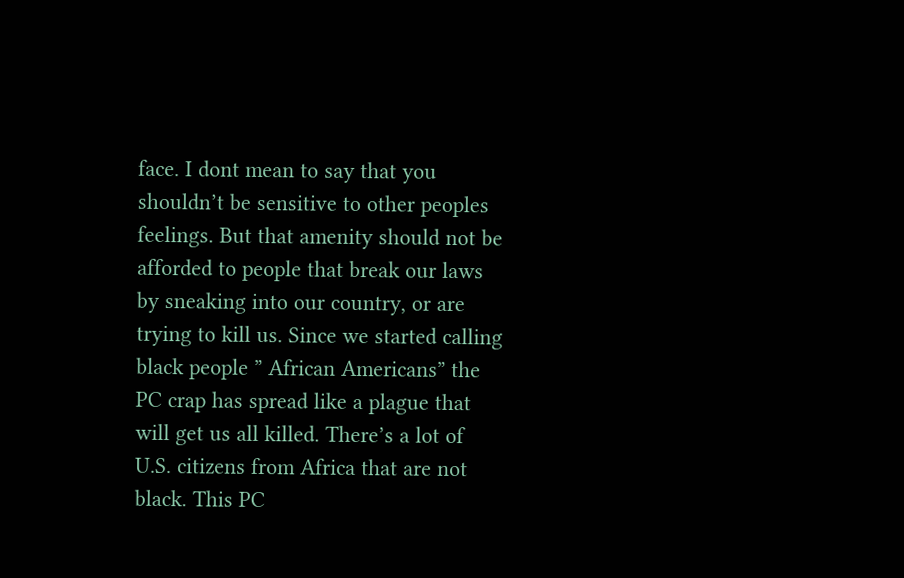face. I dont mean to say that you shouldn’t be sensitive to other peoples feelings. But that amenity should not be afforded to people that break our laws by sneaking into our country, or are trying to kill us. Since we started calling black people ” African Americans” the PC crap has spread like a plague that will get us all killed. There’s a lot of U.S. citizens from Africa that are not black. This PC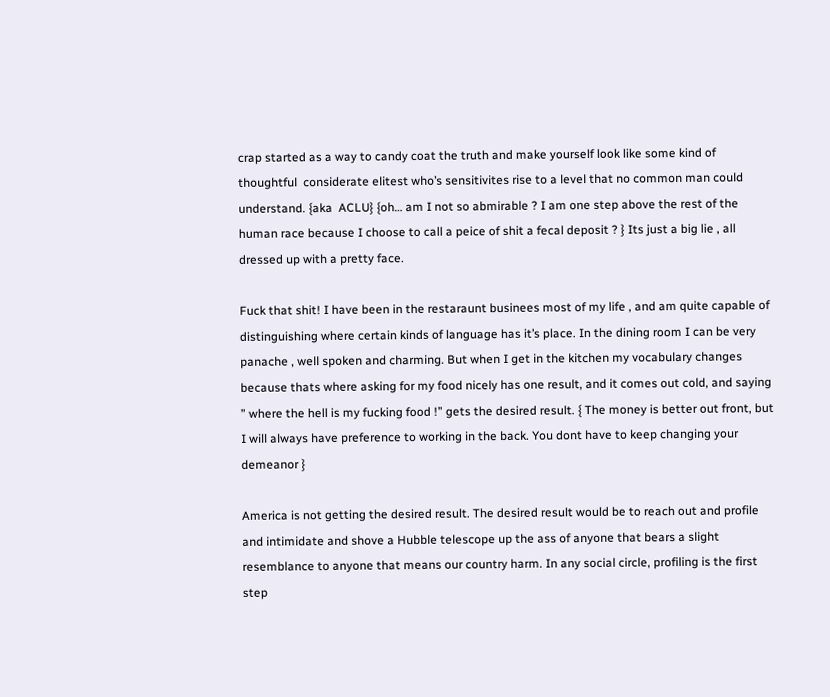crap started as a way to candy coat the truth and make yourself look like some kind of thoughtful  considerate elitest who’s sensitivites rise to a level that no common man could understand. {aka  ACLU} {oh… am I not so abmirable ? I am one step above the rest of the human race because I choose to call a peice of shit a fecal deposit ? } Its just a big lie , all dressed up with a pretty face.

Fuck that shit! I have been in the restaraunt businees most of my life , and am quite capable of distinguishing where certain kinds of language has it’s place. In the dining room I can be very panache , well spoken and charming. But when I get in the kitchen my vocabulary changes because thats where asking for my food nicely has one result, and it comes out cold, and saying ” where the hell is my fucking food !” gets the desired result. { The money is better out front, but I will always have preference to working in the back. You dont have to keep changing your demeanor }

America is not getting the desired result. The desired result would be to reach out and profile and intimidate and shove a Hubble telescope up the ass of anyone that bears a slight resemblance to anyone that means our country harm. In any social circle, profiling is the first step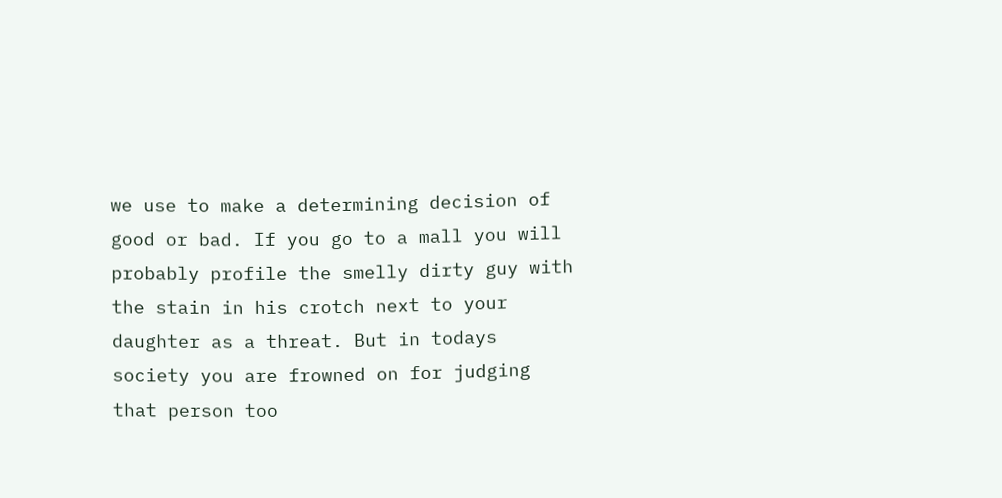we use to make a determining decision of good or bad. If you go to a mall you will probably profile the smelly dirty guy with the stain in his crotch next to your daughter as a threat. But in todays society you are frowned on for judging that person too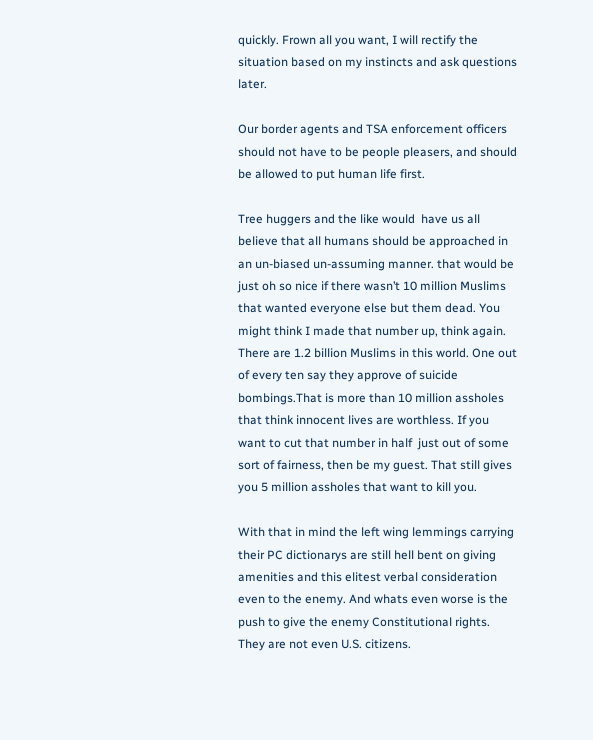quickly. Frown all you want, I will rectify the situation based on my instincts and ask questions later.

Our border agents and TSA enforcement officers should not have to be people pleasers, and should be allowed to put human life first.

Tree huggers and the like would  have us all believe that all humans should be approached in an un-biased un-assuming manner. that would be just oh so nice if there wasn’t 10 million Muslims that wanted everyone else but them dead. You might think I made that number up, think again. There are 1.2 billion Muslims in this world. One out of every ten say they approve of suicide bombings.That is more than 10 million assholes that think innocent lives are worthless. If you want to cut that number in half  just out of some sort of fairness, then be my guest. That still gives you 5 million assholes that want to kill you.

With that in mind the left wing lemmings carrying their PC dictionarys are still hell bent on giving amenities and this elitest verbal consideration even to the enemy. And whats even worse is the push to give the enemy Constitutional rights. They are not even U.S. citizens.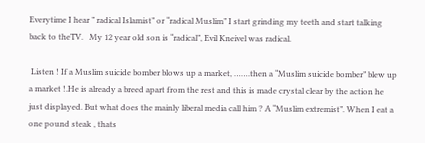Everytime I hear ” radical Islamist” or “radical Muslim” I start grinding my teeth and start talking back to theTV.   My 12 year old son is “radical”, Evil Kneivel was radical.

 Listen ! If a Muslim suicide bomber blows up a market, …….then a “Muslim suicide bomber” blew up a market !.He is already a breed apart from the rest and this is made crystal clear by the action he just displayed. But what does the mainly liberal media call him ? A “Muslim extremist”. When I eat a one pound steak , thats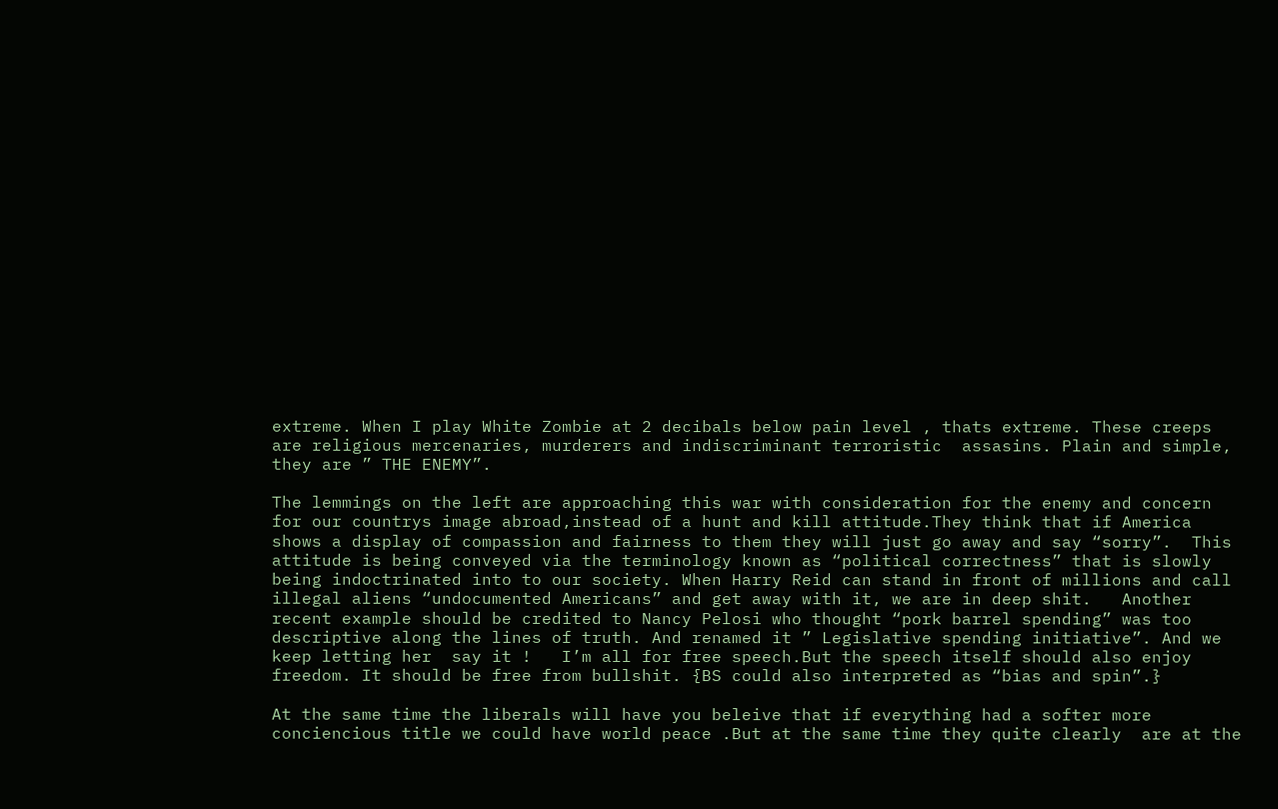extreme. When I play White Zombie at 2 decibals below pain level , thats extreme. These creeps are religious mercenaries, murderers and indiscriminant terroristic  assasins. Plain and simple, they are ” THE ENEMY”.

The lemmings on the left are approaching this war with consideration for the enemy and concern for our countrys image abroad,instead of a hunt and kill attitude.They think that if America shows a display of compassion and fairness to them they will just go away and say “sorry”.  This attitude is being conveyed via the terminology known as “political correctness” that is slowly being indoctrinated into to our society. When Harry Reid can stand in front of millions and call illegal aliens “undocumented Americans” and get away with it, we are in deep shit.   Another recent example should be credited to Nancy Pelosi who thought “pork barrel spending” was too descriptive along the lines of truth. And renamed it ” Legislative spending initiative”. And we keep letting her  say it !   I’m all for free speech.But the speech itself should also enjoy freedom. It should be free from bullshit. {BS could also interpreted as “bias and spin”.}

At the same time the liberals will have you beleive that if everything had a softer more conciencious title we could have world peace .But at the same time they quite clearly  are at the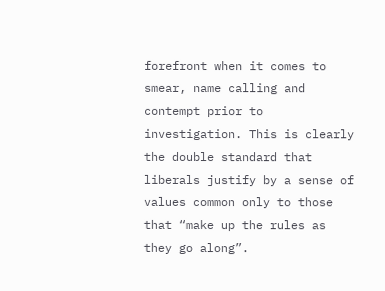forefront when it comes to smear, name calling and contempt prior to investigation. This is clearly the double standard that liberals justify by a sense of values common only to those that “make up the rules as they go along”.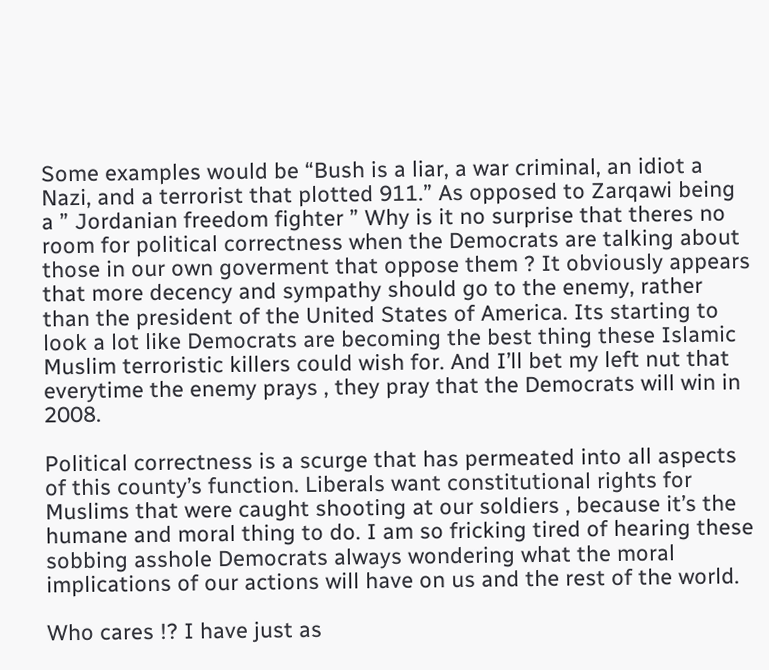Some examples would be “Bush is a liar, a war criminal, an idiot a Nazi, and a terrorist that plotted 911.” As opposed to Zarqawi being a ” Jordanian freedom fighter ” Why is it no surprise that theres no room for political correctness when the Democrats are talking about those in our own goverment that oppose them ? It obviously appears that more decency and sympathy should go to the enemy, rather than the president of the United States of America. Its starting to look a lot like Democrats are becoming the best thing these Islamic Muslim terroristic killers could wish for. And I’ll bet my left nut that everytime the enemy prays , they pray that the Democrats will win in 2008.

Political correctness is a scurge that has permeated into all aspects of this county’s function. Liberals want constitutional rights for Muslims that were caught shooting at our soldiers , because it’s the humane and moral thing to do. I am so fricking tired of hearing these sobbing asshole Democrats always wondering what the moral implications of our actions will have on us and the rest of the world.

Who cares !? I have just as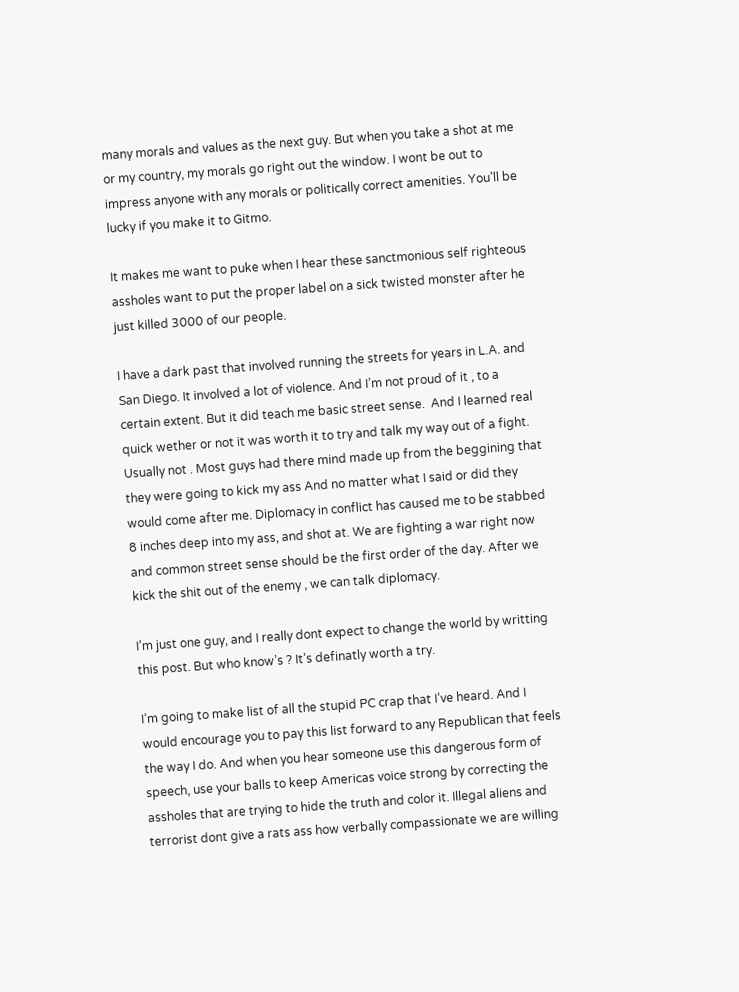many morals and values as the next guy. But when you take a shot at me or my country, my morals go right out the window. I wont be out to impress anyone with any morals or politically correct amenities. You’ll be lucky if you make it to Gitmo.

It makes me want to puke when I hear these sanctmonious self righteous assholes want to put the proper label on a sick twisted monster after he just killed 3000 of our people.

I have a dark past that involved running the streets for years in L.A. and San Diego. It involved a lot of violence. And I’m not proud of it , to a certain extent. But it did teach me basic street sense.  And I learned real quick wether or not it was worth it to try and talk my way out of a fight. Usually not . Most guys had there mind made up from the beggining that they were going to kick my ass And no matter what I said or did they would come after me. Diplomacy in conflict has caused me to be stabbed 8 inches deep into my ass, and shot at. We are fighting a war right now and common street sense should be the first order of the day. After we kick the shit out of the enemy , we can talk diplomacy.

I’m just one guy, and I really dont expect to change the world by writting this post. But who know’s ? It’s definatly worth a try.

I’m going to make list of all the stupid PC crap that I’ve heard. And I would encourage you to pay this list forward to any Republican that feels the way I do. And when you hear someone use this dangerous form of speech, use your balls to keep Americas voice strong by correcting the assholes that are trying to hide the truth and color it. Illegal aliens and terrorist dont give a rats ass how verbally compassionate we are willing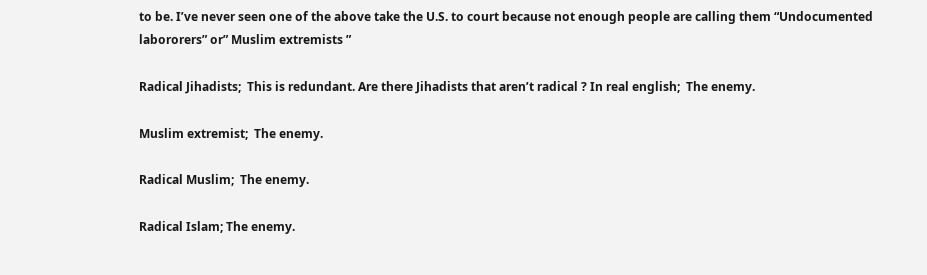to be. I’ve never seen one of the above take the U.S. to court because not enough people are calling them “Undocumented labororers” or” Muslim extremists ”

Radical Jihadists;  This is redundant. Are there Jihadists that aren’t radical ? In real english;  The enemy.

Muslim extremist;  The enemy.

Radical Muslim;  The enemy.

Radical Islam; The enemy.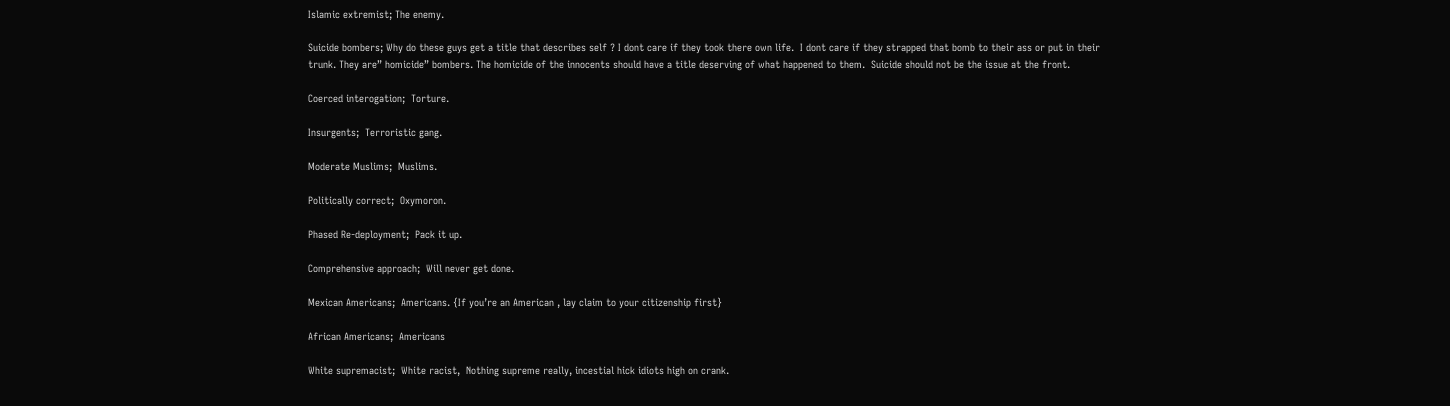Islamic extremist; The enemy.

Suicide bombers; Why do these guys get a title that describes self ? I dont care if they took there own life.  I dont care if they strapped that bomb to their ass or put in their trunk. They are” homicide” bombers. The homicide of the innocents should have a title deserving of what happened to them.  Suicide should not be the issue at the front.

Coerced interogation;  Torture.

Insurgents;  Terroristic gang.

Moderate Muslims;  Muslims.

Politically correct;  Oxymoron.

Phased Re-deployment;  Pack it up.

Comprehensive approach;  Will never get done.

Mexican Americans;  Americans. {If you’re an American , lay claim to your citizenship first}

African Americans;  Americans

White supremacist;  White racist,  Nothing supreme really, incestial hick idiots high on crank.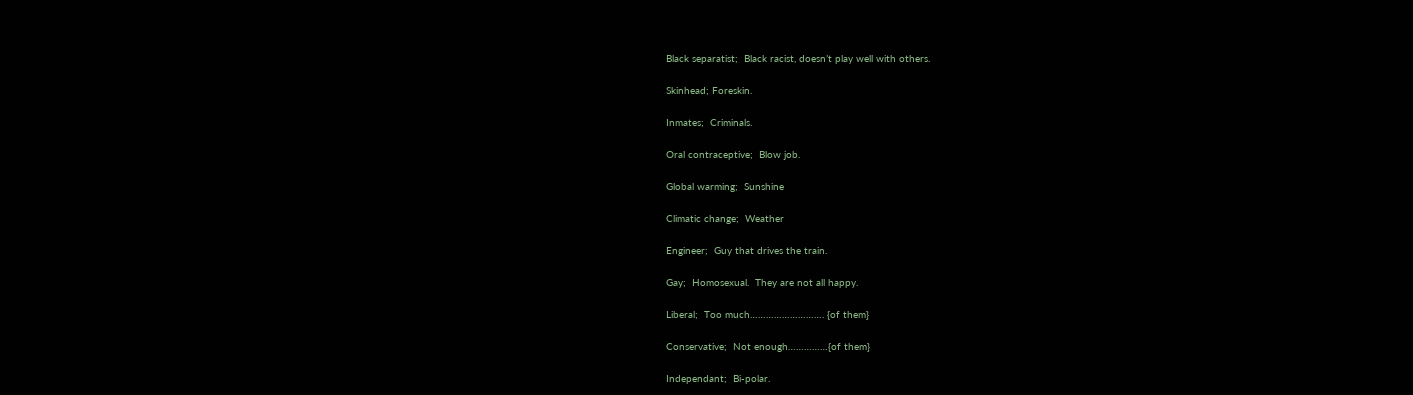Black separatist;  Black racist, doesn’t play well with others.

Skinhead; Foreskin.

Inmates;  Criminals.

Oral contraceptive;  Blow job.

Global warming;  Sunshine

Climatic change;  Weather

Engineer;  Guy that drives the train.

Gay;  Homosexual.  They are not all happy.

Liberal;  Too much………………………. {of them}

Conservative;  Not enough……………{of them}

Independant;  Bi-polar.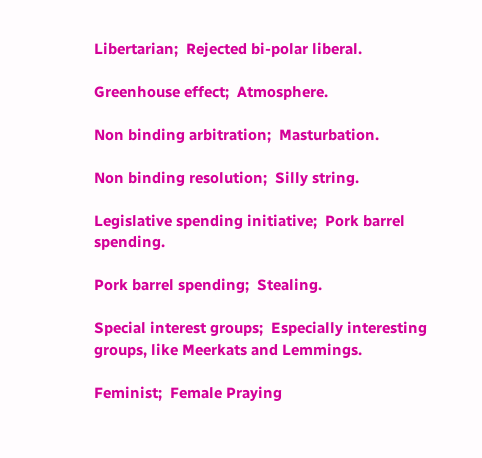Libertarian;  Rejected bi-polar liberal.

Greenhouse effect;  Atmosphere.

Non binding arbitration;  Masturbation.

Non binding resolution;  Silly string.

Legislative spending initiative;  Pork barrel spending.

Pork barrel spending;  Stealing.

Special interest groups;  Especially interesting groups, like Meerkats and Lemmings.

Feminist;  Female Praying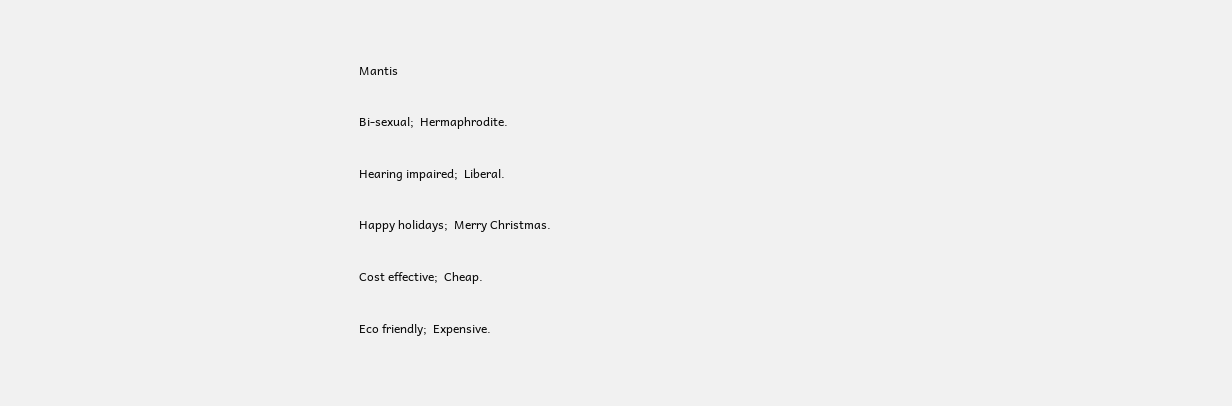Mantis

Bi-sexual;  Hermaphrodite.

Hearing impaired;  Liberal.

Happy holidays;  Merry Christmas.

Cost effective;  Cheap.

Eco friendly;  Expensive.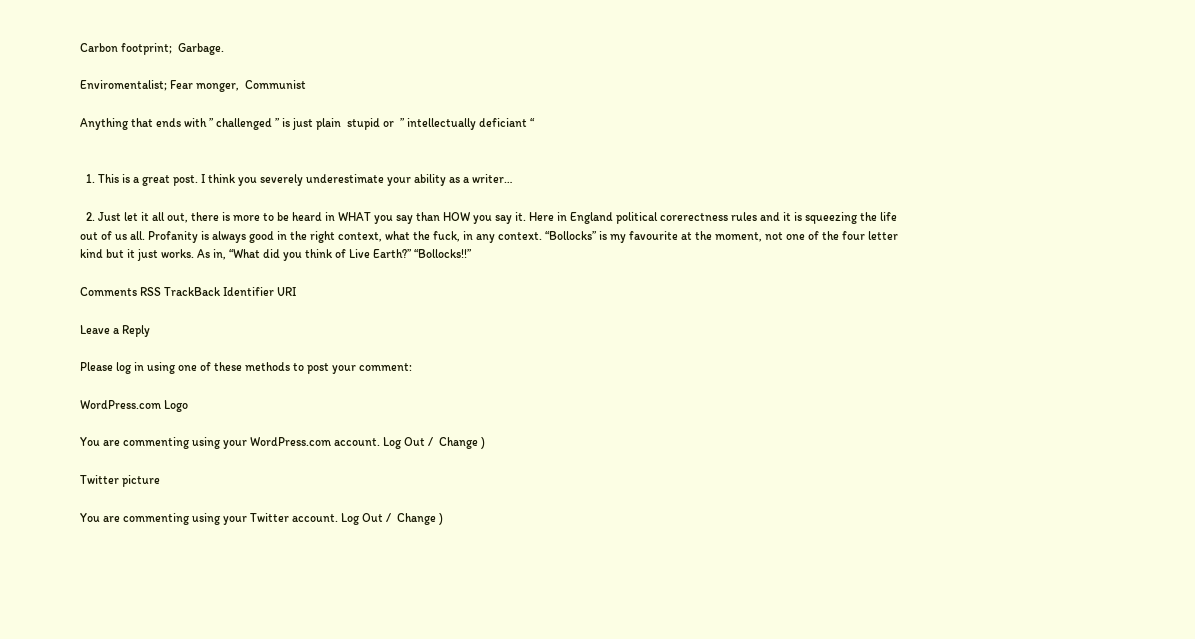Carbon footprint;  Garbage.

Enviromentalist; Fear monger,  Communist

Anything that ends with ” challenged ” is just plain  stupid or  ” intellectually deficiant “


  1. This is a great post. I think you severely underestimate your ability as a writer…

  2. Just let it all out, there is more to be heard in WHAT you say than HOW you say it. Here in England political corerectness rules and it is squeezing the life out of us all. Profanity is always good in the right context, what the fuck, in any context. “Bollocks” is my favourite at the moment, not one of the four letter kind but it just works. As in, “What did you think of Live Earth?” “Bollocks!!”

Comments RSS TrackBack Identifier URI

Leave a Reply

Please log in using one of these methods to post your comment:

WordPress.com Logo

You are commenting using your WordPress.com account. Log Out /  Change )

Twitter picture

You are commenting using your Twitter account. Log Out /  Change )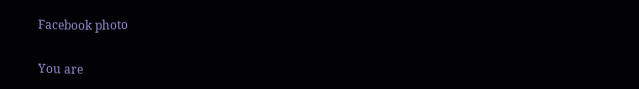Facebook photo

You are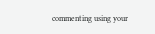commenting using your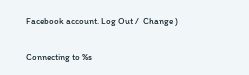Facebook account. Log Out /  Change )

Connecting to %s